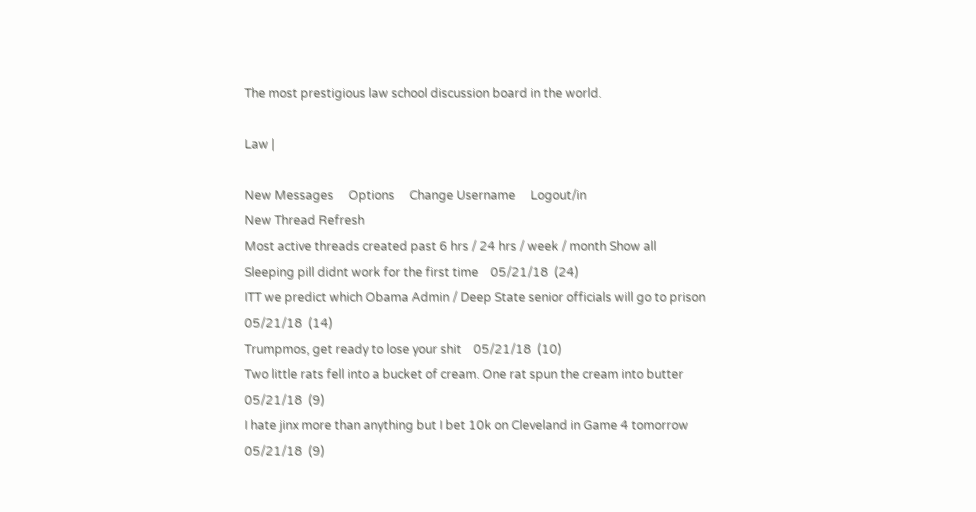The most prestigious law school discussion board in the world.

Law |

New Messages     Options     Change Username     Logout/in
New Thread Refresh
Most active threads created past 6 hrs / 24 hrs / week / month Show all
Sleeping pill didnt work for the first time    05/21/18  (24)
ITT we predict which Obama Admin / Deep State senior officials will go to prison    05/21/18  (14)
Trumpmos, get ready to lose your shit    05/21/18  (10)
Two little rats fell into a bucket of cream. One rat spun the cream into butter    05/21/18  (9)
I hate jinx more than anything but I bet 10k on Cleveland in Game 4 tomorrow    05/21/18  (9)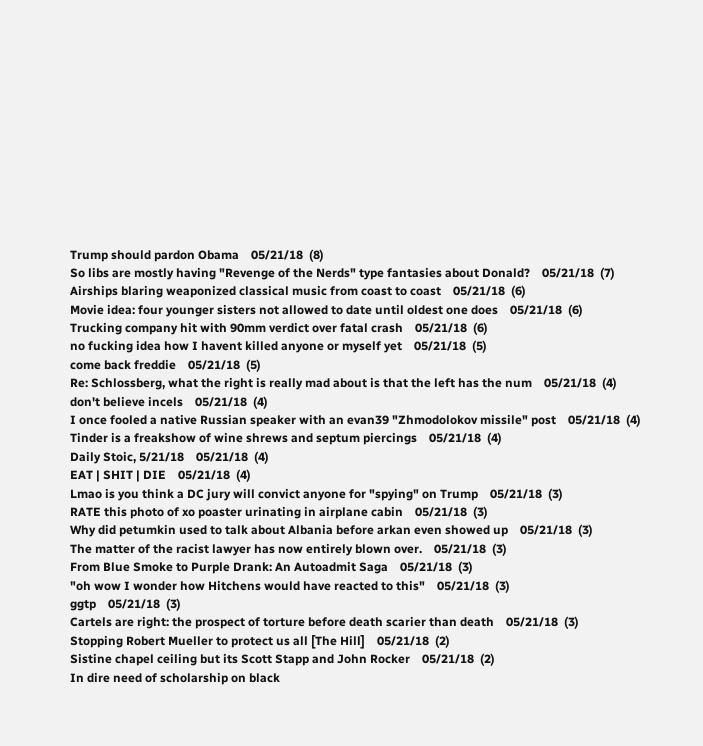Trump should pardon Obama    05/21/18  (8)
So libs are mostly having "Revenge of the Nerds" type fantasies about Donald?    05/21/18  (7)
Airships blaring weaponized classical music from coast to coast    05/21/18  (6)
Movie idea: four younger sisters not allowed to date until oldest one does    05/21/18  (6)
Trucking company hit with 90mm verdict over fatal crash    05/21/18  (6)
no fucking idea how I havent killed anyone or myself yet    05/21/18  (5)
come back freddie    05/21/18  (5)
Re: Schlossberg, what the right is really mad about is that the left has the num    05/21/18  (4)
don't believe incels    05/21/18  (4)
I once fooled a native Russian speaker with an evan39 "Zhmodolokov missile" post    05/21/18  (4)
Tinder is a freakshow of wine shrews and septum piercings    05/21/18  (4)
Daily Stoic, 5/21/18    05/21/18  (4)
EAT | SHIT | DIE    05/21/18  (4)
Lmao is you think a DC jury will convict anyone for "spying" on Trump    05/21/18  (3)
RATE this photo of xo poaster urinating in airplane cabin    05/21/18  (3)
Why did petumkin used to talk about Albania before arkan even showed up    05/21/18  (3)
The matter of the racist lawyer has now entirely blown over.    05/21/18  (3)
From Blue Smoke to Purple Drank: An Autoadmit Saga    05/21/18  (3)
"oh wow I wonder how Hitchens would have reacted to this"    05/21/18  (3)
ggtp    05/21/18  (3)
Cartels are right: the prospect of torture before death scarier than death    05/21/18  (3)
Stopping Robert Mueller to protect us all [The Hill]    05/21/18  (2)
Sistine chapel ceiling but its Scott Stapp and John Rocker    05/21/18  (2)
In dire need of scholarship on black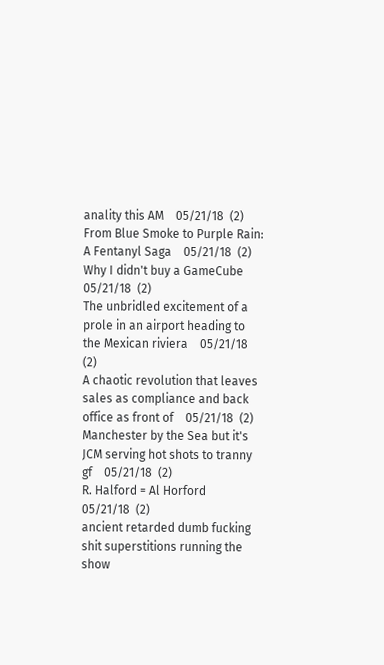anality this AM    05/21/18  (2)
From Blue Smoke to Purple Rain: A Fentanyl Saga    05/21/18  (2)
Why I didn't buy a GameCube    05/21/18  (2)
The unbridled excitement of a prole in an airport heading to the Mexican riviera    05/21/18  (2)
A chaotic revolution that leaves sales as compliance and back office as front of    05/21/18  (2)
Manchester by the Sea but it's JCM serving hot shots to tranny gf    05/21/18  (2)
R. Halford = Al Horford    05/21/18  (2)
ancient retarded dumb fucking shit superstitions running the show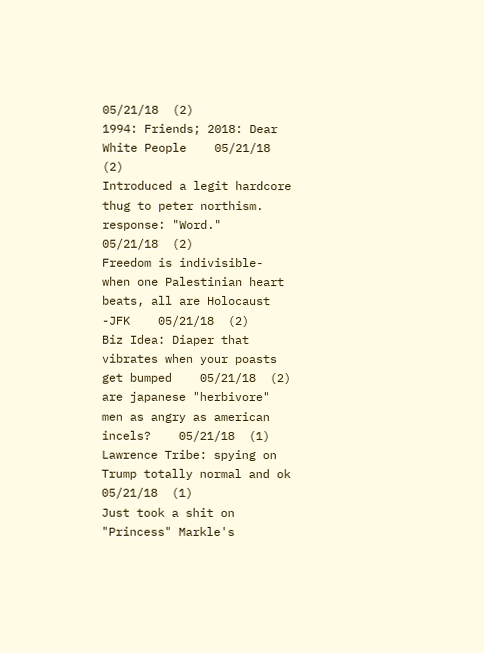05/21/18  (2)
1994: Friends; 2018: Dear White People    05/21/18  (2)
Introduced a legit hardcore thug to peter northism. response: "Word."    05/21/18  (2)
Freedom is indivisible- when one Palestinian heart beats, all are Holocaust -JFK    05/21/18  (2)
Biz Idea: Diaper that vibrates when your poasts get bumped    05/21/18  (2)
are japanese "herbivore" men as angry as american incels?    05/21/18  (1)
Lawrence Tribe: spying on Trump totally normal and ok    05/21/18  (1)
Just took a shit on "Princess" Markle's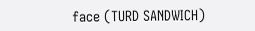face (TURD SANDWICH)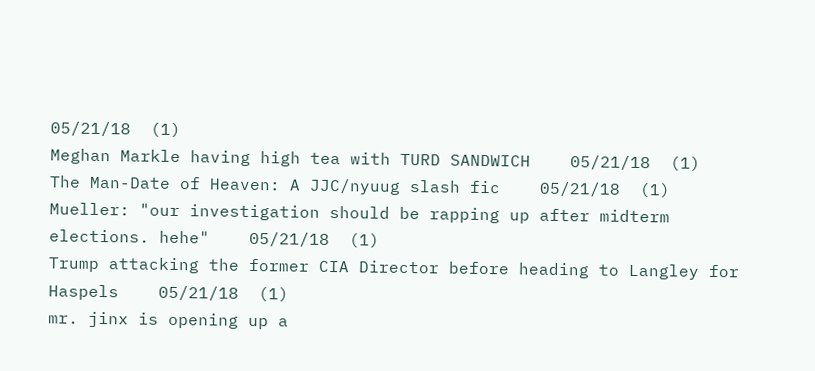05/21/18  (1)
Meghan Markle having high tea with TURD SANDWICH    05/21/18  (1)
The Man-Date of Heaven: A JJC/nyuug slash fic    05/21/18  (1)
Mueller: "our investigation should be rapping up after midterm elections. hehe"    05/21/18  (1)
Trump attacking the former CIA Director before heading to Langley for Haspels    05/21/18  (1)
mr. jinx is opening up a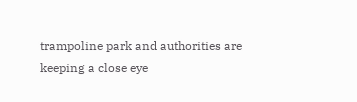trampoline park and authorities are keeping a close eye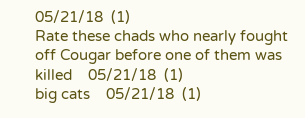05/21/18  (1)
Rate these chads who nearly fought off Cougar before one of them was killed    05/21/18  (1)
big cats    05/21/18  (1)